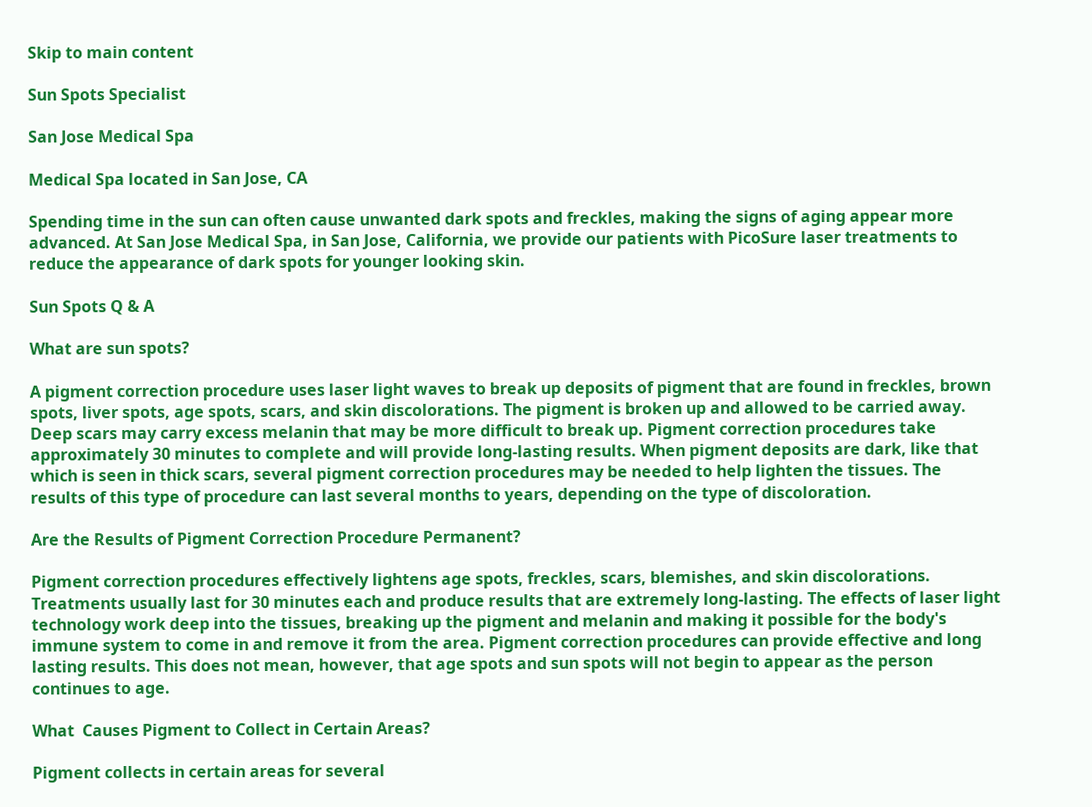Skip to main content

Sun Spots Specialist

San Jose Medical Spa

Medical Spa located in San Jose, CA

Spending time in the sun can often cause unwanted dark spots and freckles, making the signs of aging appear more advanced. At San Jose Medical Spa, in San Jose, California, we provide our patients with PicoSure laser treatments to reduce the appearance of dark spots for younger looking skin.

Sun Spots Q & A

What are sun spots?

A pigment correction procedure uses laser light waves to break up deposits of pigment that are found in freckles, brown spots, liver spots, age spots, scars, and skin discolorations. The pigment is broken up and allowed to be carried away. Deep scars may carry excess melanin that may be more difficult to break up. Pigment correction procedures take approximately 30 minutes to complete and will provide long-lasting results. When pigment deposits are dark, like that which is seen in thick scars, several pigment correction procedures may be needed to help lighten the tissues. The results of this type of procedure can last several months to years, depending on the type of discoloration.

Are the Results of Pigment Correction Procedure Permanent?

Pigment correction procedures effectively lightens age spots, freckles, scars, blemishes, and skin discolorations. Treatments usually last for 30 minutes each and produce results that are extremely long-lasting. The effects of laser light technology work deep into the tissues, breaking up the pigment and melanin and making it possible for the body's immune system to come in and remove it from the area. Pigment correction procedures can provide effective and long lasting results. This does not mean, however, that age spots and sun spots will not begin to appear as the person continues to age.

What  Causes Pigment to Collect in Certain Areas?

Pigment collects in certain areas for several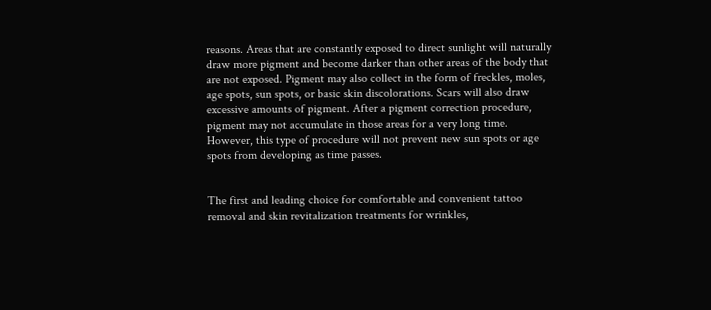reasons. Areas that are constantly exposed to direct sunlight will naturally draw more pigment and become darker than other areas of the body that are not exposed. Pigment may also collect in the form of freckles, moles, age spots, sun spots, or basic skin discolorations. Scars will also draw excessive amounts of pigment. After a pigment correction procedure, pigment may not accumulate in those areas for a very long time. However, this type of procedure will not prevent new sun spots or age spots from developing as time passes.


The first and leading choice for comfortable and convenient tattoo removal and skin revitalization treatments for wrinkles,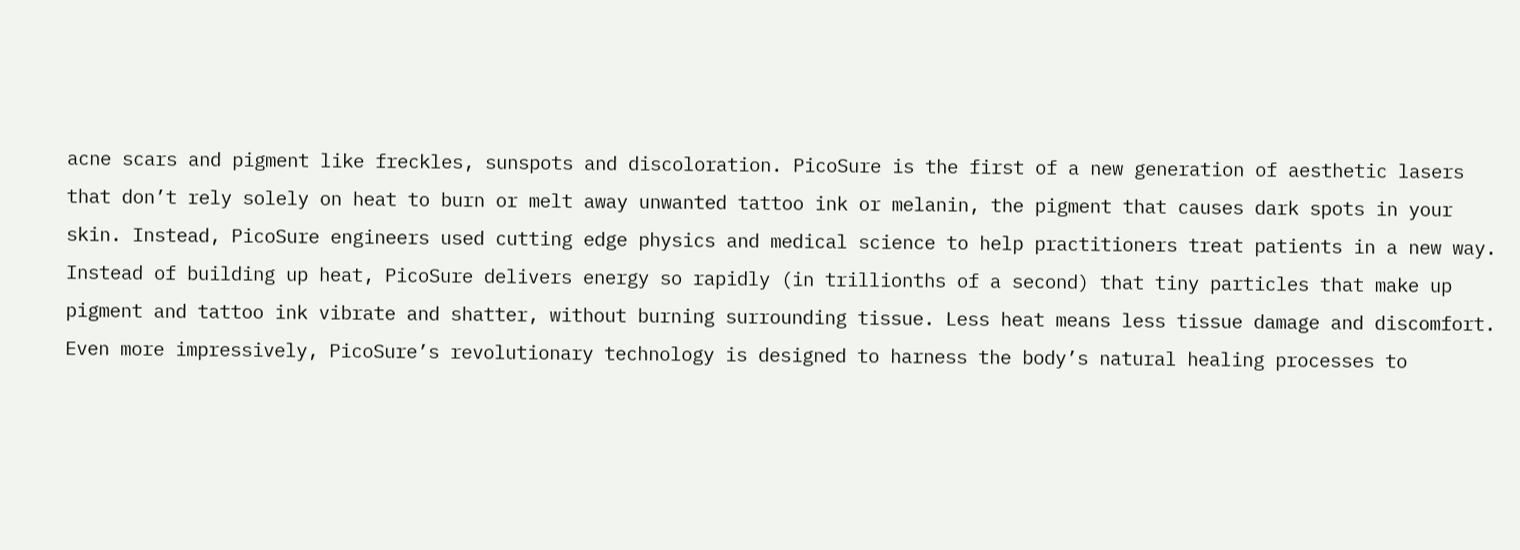acne scars and pigment like freckles, sunspots and discoloration. PicoSure is the first of a new generation of aesthetic lasers that don’t rely solely on heat to burn or melt away unwanted tattoo ink or melanin, the pigment that causes dark spots in your skin. Instead, PicoSure engineers used cutting edge physics and medical science to help practitioners treat patients in a new way. Instead of building up heat, PicoSure delivers energy so rapidly (in trillionths of a second) that tiny particles that make up pigment and tattoo ink vibrate and shatter, without burning surrounding tissue. Less heat means less tissue damage and discomfort. Even more impressively, PicoSure’s revolutionary technology is designed to harness the body’s natural healing processes to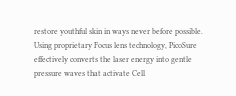restore youthful skin in ways never before possible. Using proprietary Focus lens technology, PicoSure effectively converts the laser energy into gentle pressure waves that activate Cell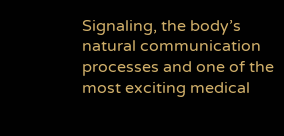Signaling, the body’s natural communication processes and one of the most exciting medical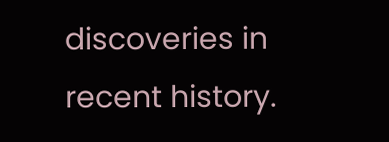discoveries in recent history.